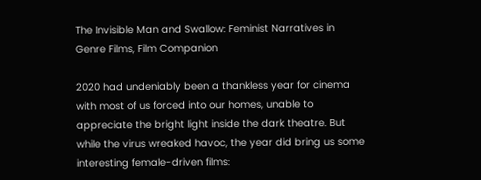The Invisible Man and Swallow: Feminist Narratives in Genre Films, Film Companion

2020 had undeniably been a thankless year for cinema with most of us forced into our homes, unable to appreciate the bright light inside the dark theatre. But while the virus wreaked havoc, the year did bring us some interesting female-driven films: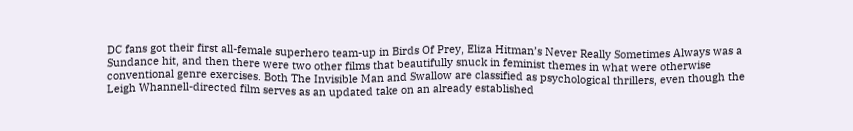DC fans got their first all-female superhero team-up in Birds Of Prey, Eliza Hitman’s Never Really Sometimes Always was a Sundance hit, and then there were two other films that beautifully snuck in feminist themes in what were otherwise conventional genre exercises. Both The Invisible Man and Swallow are classified as psychological thrillers, even though the Leigh Whannell-directed film serves as an updated take on an already established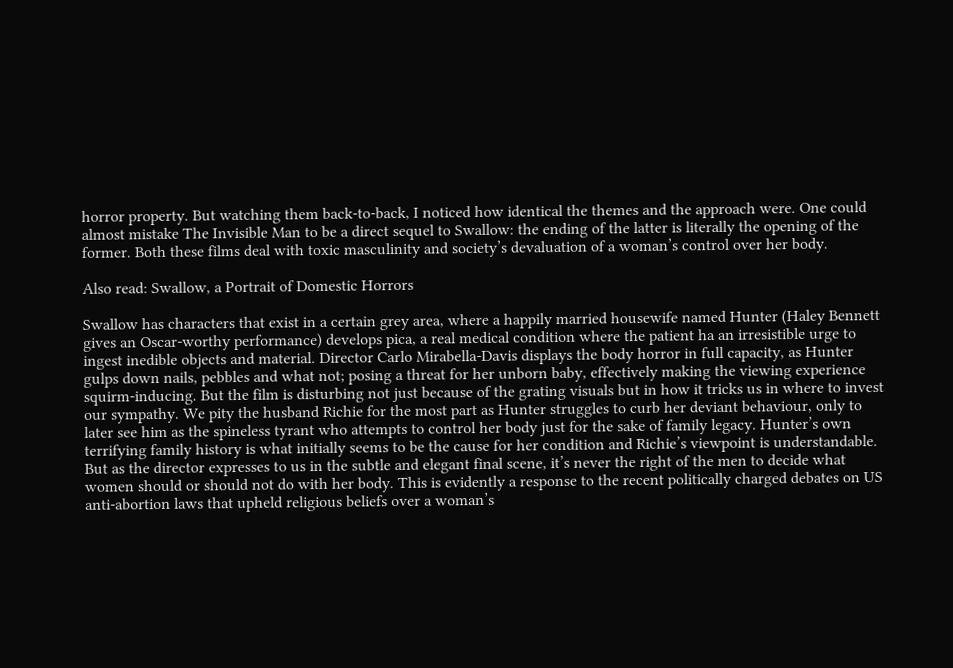horror property. But watching them back-to-back, I noticed how identical the themes and the approach were. One could almost mistake The Invisible Man to be a direct sequel to Swallow: the ending of the latter is literally the opening of the former. Both these films deal with toxic masculinity and society’s devaluation of a woman’s control over her body.

Also read: Swallow, a Portrait of Domestic Horrors

Swallow has characters that exist in a certain grey area, where a happily married housewife named Hunter (Haley Bennett gives an Oscar-worthy performance) develops pica, a real medical condition where the patient ha an irresistible urge to ingest inedible objects and material. Director Carlo Mirabella-Davis displays the body horror in full capacity, as Hunter gulps down nails, pebbles and what not; posing a threat for her unborn baby, effectively making the viewing experience squirm-inducing. But the film is disturbing not just because of the grating visuals but in how it tricks us in where to invest our sympathy. We pity the husband Richie for the most part as Hunter struggles to curb her deviant behaviour, only to later see him as the spineless tyrant who attempts to control her body just for the sake of family legacy. Hunter’s own terrifying family history is what initially seems to be the cause for her condition and Richie’s viewpoint is understandable. But as the director expresses to us in the subtle and elegant final scene, it’s never the right of the men to decide what women should or should not do with her body. This is evidently a response to the recent politically charged debates on US anti-abortion laws that upheld religious beliefs over a woman’s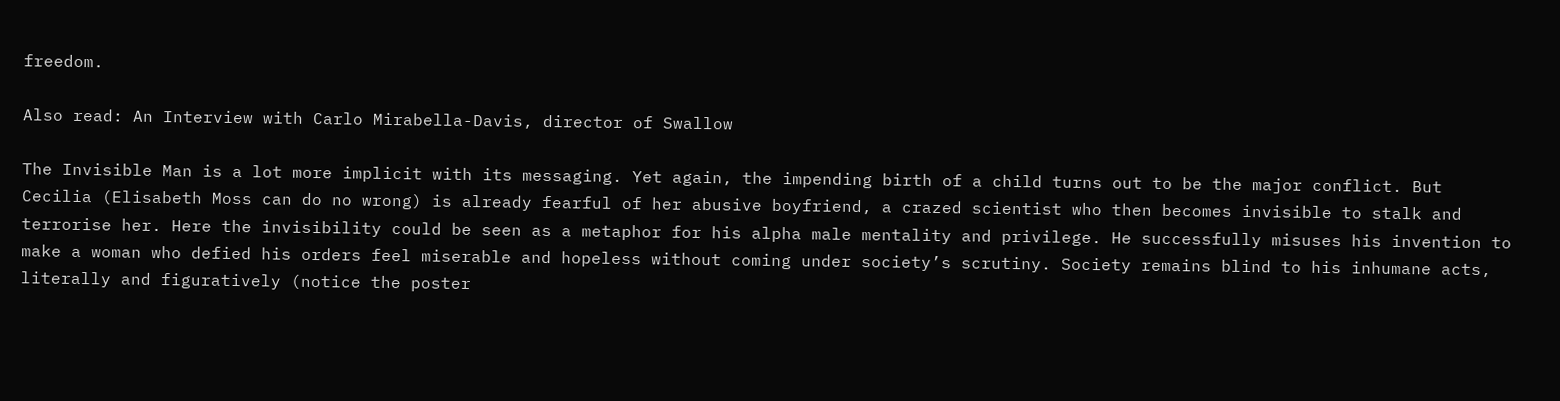freedom.

Also read: An Interview with Carlo Mirabella-Davis, director of Swallow

The Invisible Man is a lot more implicit with its messaging. Yet again, the impending birth of a child turns out to be the major conflict. But Cecilia (Elisabeth Moss can do no wrong) is already fearful of her abusive boyfriend, a crazed scientist who then becomes invisible to stalk and terrorise her. Here the invisibility could be seen as a metaphor for his alpha male mentality and privilege. He successfully misuses his invention to make a woman who defied his orders feel miserable and hopeless without coming under society’s scrutiny. Society remains blind to his inhumane acts, literally and figuratively (notice the poster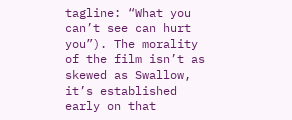tagline: “What you can’t see can hurt you”). The morality of the film isn’t as skewed as Swallow, it’s established early on that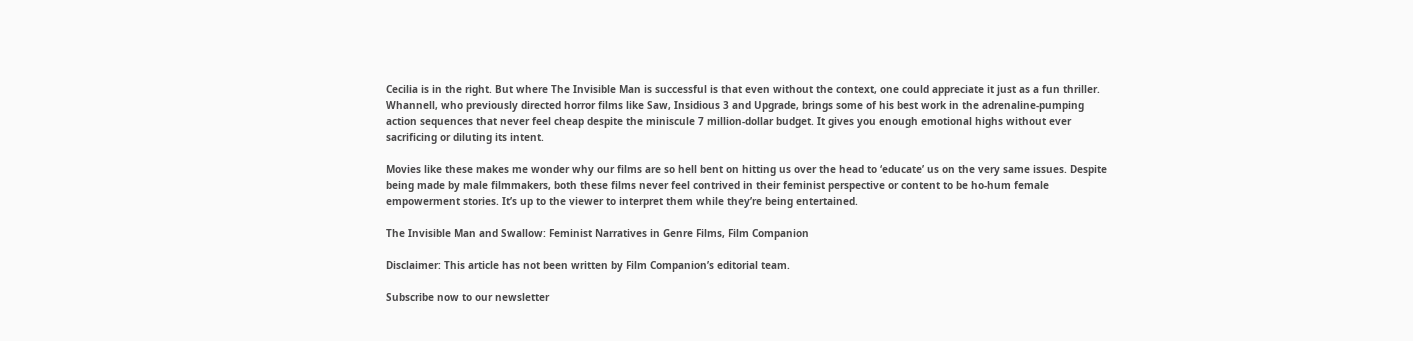Cecilia is in the right. But where The Invisible Man is successful is that even without the context, one could appreciate it just as a fun thriller. Whannell, who previously directed horror films like Saw, Insidious 3 and Upgrade, brings some of his best work in the adrenaline-pumping action sequences that never feel cheap despite the miniscule 7 million-dollar budget. It gives you enough emotional highs without ever sacrificing or diluting its intent.

Movies like these makes me wonder why our films are so hell bent on hitting us over the head to ‘educate’ us on the very same issues. Despite being made by male filmmakers, both these films never feel contrived in their feminist perspective or content to be ho-hum female empowerment stories. It’s up to the viewer to interpret them while they’re being entertained.

The Invisible Man and Swallow: Feminist Narratives in Genre Films, Film Companion

Disclaimer: This article has not been written by Film Companion’s editorial team.

Subscribe now to our newsletter